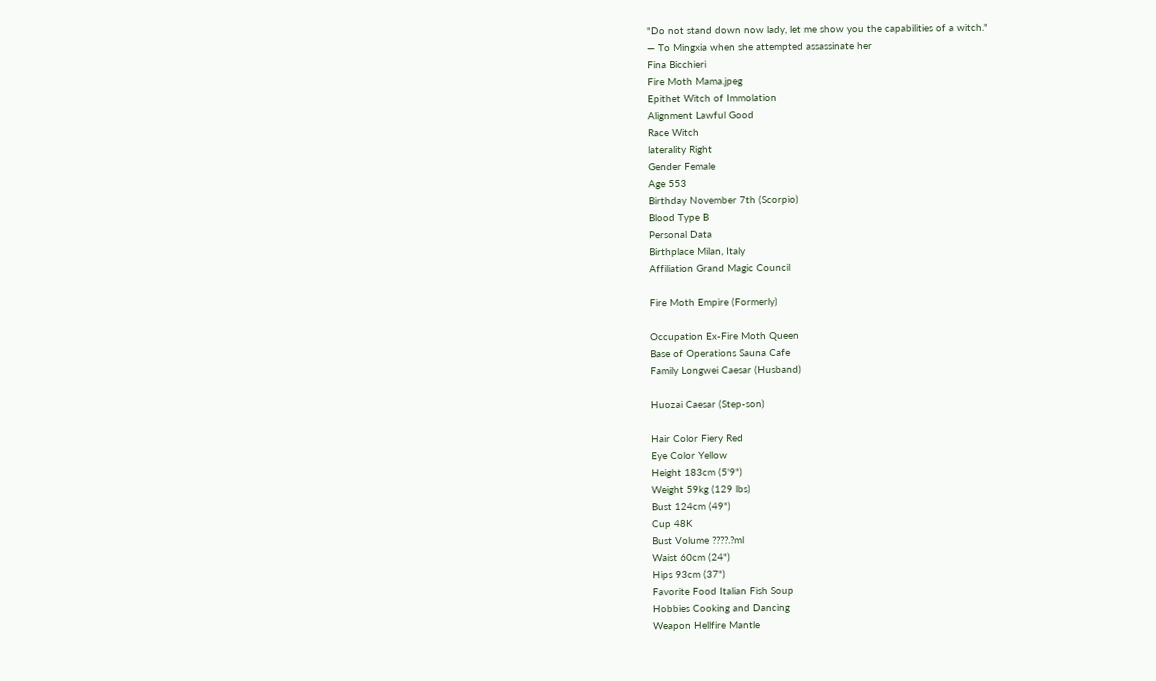"Do not stand down now lady, let me show you the capabilities of a witch."
― To Mingxia when she attempted assassinate her
Fina Bicchieri
Fire Moth Mama.jpeg
Epithet Witch of Immolation
Alignment Lawful Good
Race Witch
laterality Right
Gender Female
Age 553
Birthday November 7th (Scorpio)
Blood Type B
Personal Data
Birthplace Milan, Italy
Affiliation Grand Magic Council

Fire Moth Empire (Formerly)

Occupation Ex-Fire Moth Queen
Base of Operations Sauna Cafe
Family Longwei Caesar (Husband)

Huozai Caesar (Step-son)

Hair Color Fiery Red
Eye Color Yellow
Height 183cm (5'9")
Weight 59kg (129 lbs)
Bust 124cm (49")
Cup 48K
Bust Volume ????.?ml
Waist 60cm (24")
Hips 93cm (37")
Favorite Food Italian Fish Soup
Hobbies Cooking and Dancing
Weapon Hellfire Mantle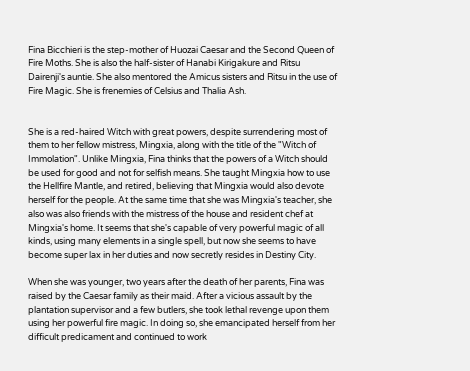Fina Bicchieri is the step-mother of Huozai Caesar and the Second Queen of Fire Moths. She is also the half-sister of Hanabi Kirigakure and Ritsu Dairenji's auntie. She also mentored the Amicus sisters and Ritsu in the use of Fire Magic. She is frenemies of Celsius and Thalia Ash.


She is a red-haired Witch with great powers, despite surrendering most of them to her fellow mistress, Mingxia, along with the title of the "Witch of Immolation". Unlike Mingxia, Fina thinks that the powers of a Witch should be used for good and not for selfish means. She taught Mingxia how to use the Hellfire Mantle, and retired, believing that Mingxia would also devote herself for the people. At the same time that she was Mingxia's teacher, she also was also friends with the mistress of the house and resident chef at Mingxia's home. It seems that she's capable of very powerful magic of all kinds, using many elements in a single spell, but now she seems to have become super lax in her duties and now secretly resides in Destiny City.

When she was younger, two years after the death of her parents, Fina was raised by the Caesar family as their maid. After a vicious assault by the plantation supervisor and a few butlers, she took lethal revenge upon them using her powerful fire magic. In doing so, she emancipated herself from her difficult predicament and continued to work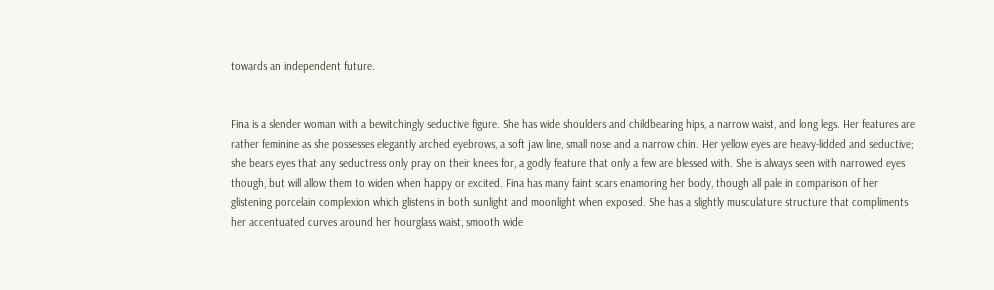towards an independent future.


Fina is a slender woman with a bewitchingly seductive figure. She has wide shoulders and childbearing hips, a narrow waist, and long legs. Her features are rather feminine as she possesses elegantly arched eyebrows, a soft jaw line, small nose and a narrow chin. Her yellow eyes are heavy-lidded and seductive; she bears eyes that any seductress only pray on their knees for, a godly feature that only a few are blessed with. She is always seen with narrowed eyes though, but will allow them to widen when happy or excited. Fina has many faint scars enamoring her body, though all pale in comparison of her glistening porcelain complexion which glistens in both sunlight and moonlight when exposed. She has a slightly musculature structure that compliments her accentuated curves around her hourglass waist, smooth wide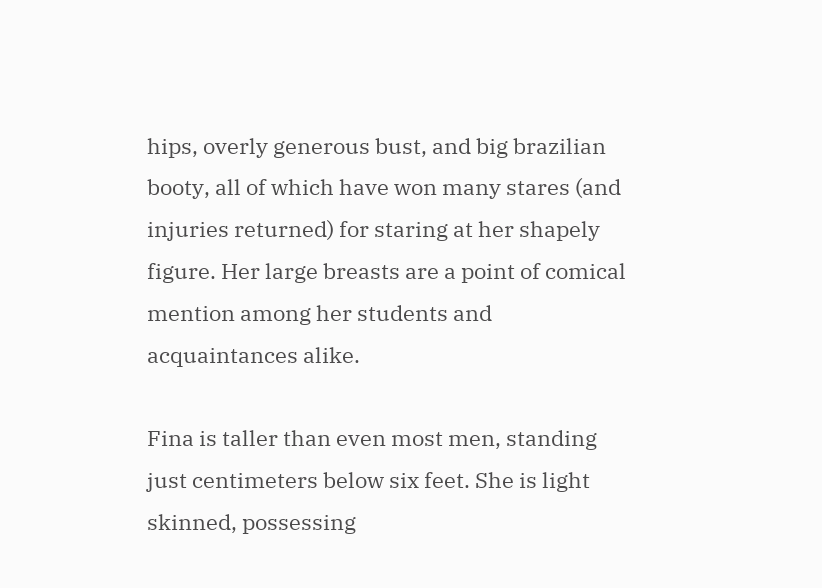hips, overly generous bust, and big brazilian booty, all of which have won many stares (and injuries returned) for staring at her shapely figure. Her large breasts are a point of comical mention among her students and acquaintances alike.

Fina is taller than even most men, standing just centimeters below six feet. She is light skinned, possessing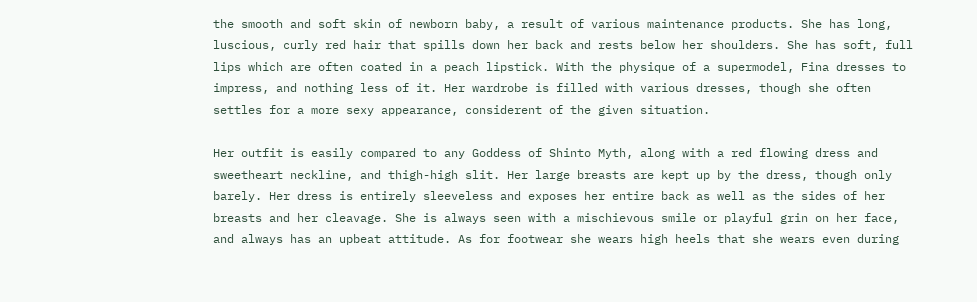the smooth and soft skin of newborn baby, a result of various maintenance products. She has long, luscious, curly red hair that spills down her back and rests below her shoulders. She has soft, full lips which are often coated in a peach lipstick. With the physique of a supermodel, Fina dresses to impress, and nothing less of it. Her wardrobe is filled with various dresses, though she often settles for a more sexy appearance, considerent of the given situation.

Her outfit is easily compared to any Goddess of Shinto Myth, along with a red flowing dress and sweetheart neckline, and thigh-high slit. Her large breasts are kept up by the dress, though only barely. Her dress is entirely sleeveless and exposes her entire back as well as the sides of her breasts and her cleavage. She is always seen with a mischievous smile or playful grin on her face, and always has an upbeat attitude. As for footwear she wears high heels that she wears even during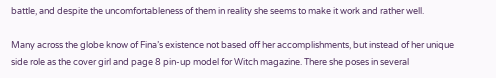battle, and despite the uncomfortableness of them in reality she seems to make it work and rather well.

Many across the globe know of Fina’s existence not based off her accomplishments, but instead of her unique side role as the cover girl and page 8 pin-up model for Witch magazine. There she poses in several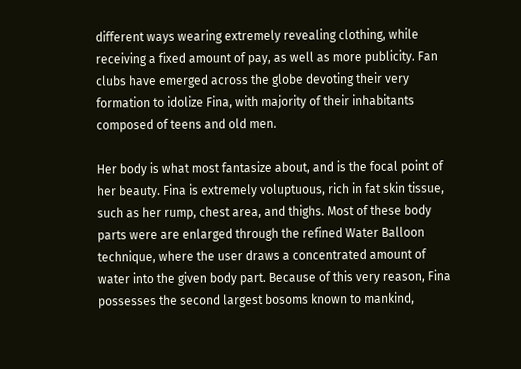different ways wearing extremely revealing clothing, while receiving a fixed amount of pay, as well as more publicity. Fan clubs have emerged across the globe devoting their very formation to idolize Fina, with majority of their inhabitants composed of teens and old men.

Her body is what most fantasize about, and is the focal point of her beauty. Fina is extremely voluptuous, rich in fat skin tissue, such as her rump, chest area, and thighs. Most of these body parts were are enlarged through the refined Water Balloon technique, where the user draws a concentrated amount of water into the given body part. Because of this very reason, Fina possesses the second largest bosoms known to mankind,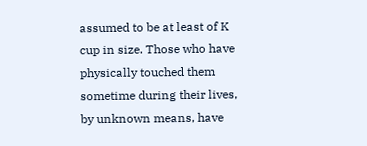assumed to be at least of K cup in size. Those who have physically touched them sometime during their lives, by unknown means, have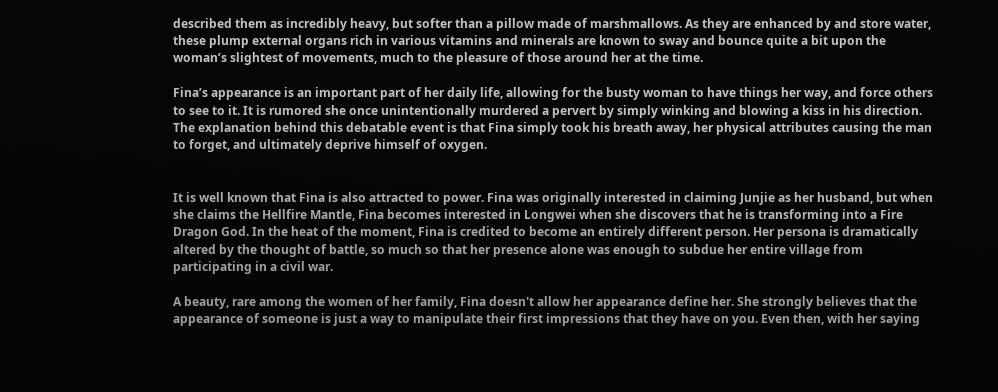described them as incredibly heavy, but softer than a pillow made of marshmallows. As they are enhanced by and store water, these plump external organs rich in various vitamins and minerals are known to sway and bounce quite a bit upon the woman’s slightest of movements, much to the pleasure of those around her at the time.

Fina’s appearance is an important part of her daily life, allowing for the busty woman to have things her way, and force others to see to it. It is rumored she once unintentionally murdered a pervert by simply winking and blowing a kiss in his direction. The explanation behind this debatable event is that Fina simply took his breath away, her physical attributes causing the man to forget, and ultimately deprive himself of oxygen.


It is well known that Fina is also attracted to power. Fina was originally interested in claiming Junjie as her husband, but when she claims the Hellfire Mantle, Fina becomes interested in Longwei when she discovers that he is transforming into a Fire Dragon God. In the heat of the moment, Fina is credited to become an entirely different person. Her persona is dramatically altered by the thought of battle, so much so that her presence alone was enough to subdue her entire village from participating in a civil war.

A beauty, rare among the women of her family, Fina doesn't allow her appearance define her. She strongly believes that the appearance of someone is just a way to manipulate their first impressions that they have on you. Even then, with her saying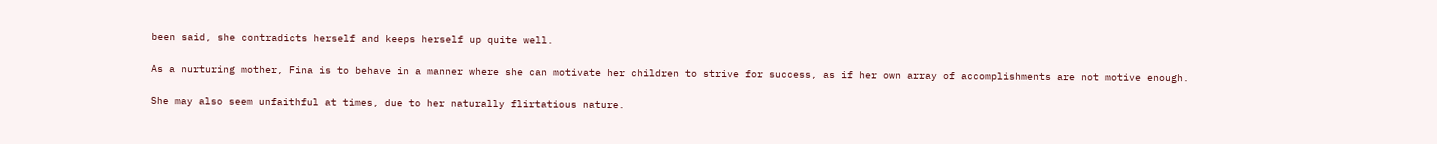been said, she contradicts herself and keeps herself up quite well.

As a nurturing mother, Fina is to behave in a manner where she can motivate her children to strive for success, as if her own array of accomplishments are not motive enough.

She may also seem unfaithful at times, due to her naturally flirtatious nature.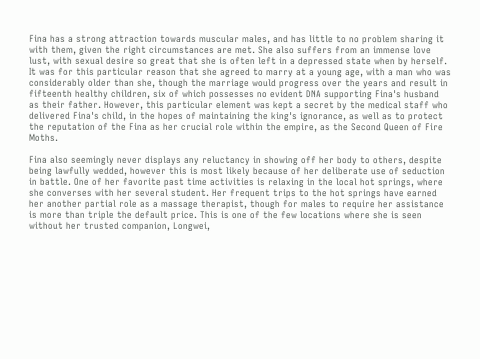Fina has a strong attraction towards muscular males, and has little to no problem sharing it with them, given the right circumstances are met. She also suffers from an immense love lust, with sexual desire so great that she is often left in a depressed state when by herself. It was for this particular reason that she agreed to marry at a young age, with a man who was considerably older than she, though the marriage would progress over the years and result in fifteenth healthy children, six of which possesses no evident DNA supporting Fina's husband as their father. However, this particular element was kept a secret by the medical staff who delivered Fina's child, in the hopes of maintaining the king's ignorance, as well as to protect the reputation of the Fina as her crucial role within the empire, as the Second Queen of Fire Moths.

Fina also seemingly never displays any reluctancy in showing off her body to others, despite being lawfully wedded, however this is most likely because of her deliberate use of seduction in battle. One of her favorite past time activities is relaxing in the local hot springs, where she converses with her several student. Her frequent trips to the hot springs have earned her another partial role as a massage therapist, though for males to require her assistance is more than triple the default price. This is one of the few locations where she is seen without her trusted companion, Longwei,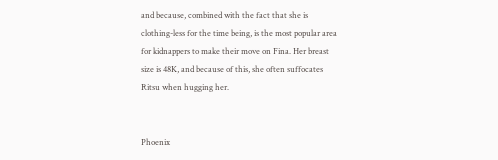and because, combined with the fact that she is clothing-less for the time being, is the most popular area for kidnappers to make their move on Fina. Her breast size is 48K, and because of this, she often suffocates Ritsu when hugging her.


Phoenix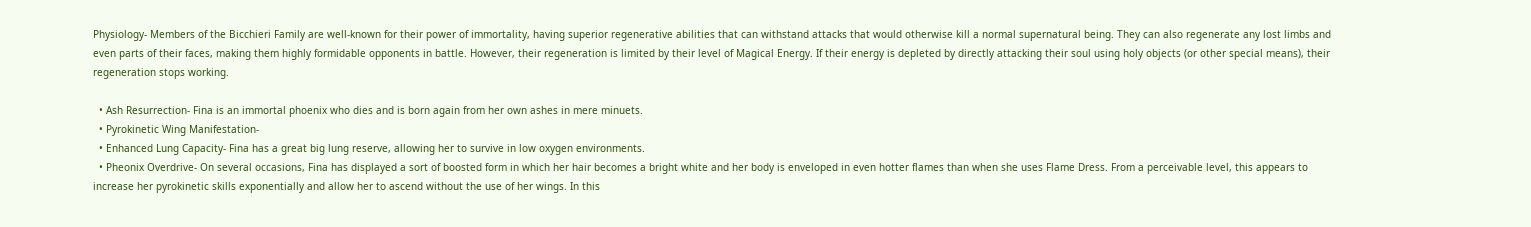Physiology- Members of the Bicchieri Family are well-known for their power of immortality, having superior regenerative abilities that can withstand attacks that would otherwise kill a normal supernatural being. They can also regenerate any lost limbs and even parts of their faces, making them highly formidable opponents in battle. However, their regeneration is limited by their level of Magical Energy. If their energy is depleted by directly attacking their soul using holy objects (or other special means), their regeneration stops working.

  • Ash Resurrection- Fina is an immortal phoenix who dies and is born again from her own ashes in mere minuets.
  • Pyrokinetic Wing Manifestation-
  • Enhanced Lung Capacity- Fina has a great big lung reserve, allowing her to survive in low oxygen environments.
  • Pheonix Overdrive- On several occasions, Fina has displayed a sort of boosted form in which her hair becomes a bright white and her body is enveloped in even hotter flames than when she uses Flame Dress. From a perceivable level, this appears to increase her pyrokinetic skills exponentially and allow her to ascend without the use of her wings. In this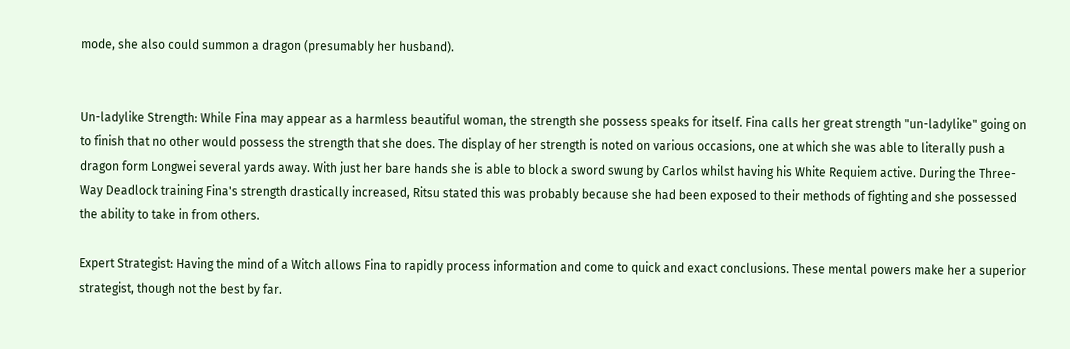mode, she also could summon a dragon (presumably her husband).


Un-ladylike Strength: While Fina may appear as a harmless beautiful woman, the strength she possess speaks for itself. Fina calls her great strength "un-ladylike" going on to finish that no other would possess the strength that she does. The display of her strength is noted on various occasions, one at which she was able to literally push a dragon form Longwei several yards away. With just her bare hands she is able to block a sword swung by Carlos whilst having his White Requiem active. During the Three-Way Deadlock training Fina's strength drastically increased, Ritsu stated this was probably because she had been exposed to their methods of fighting and she possessed the ability to take in from others.

Expert Strategist: Having the mind of a Witch allows Fina to rapidly process information and come to quick and exact conclusions. These mental powers make her a superior strategist, though not the best by far.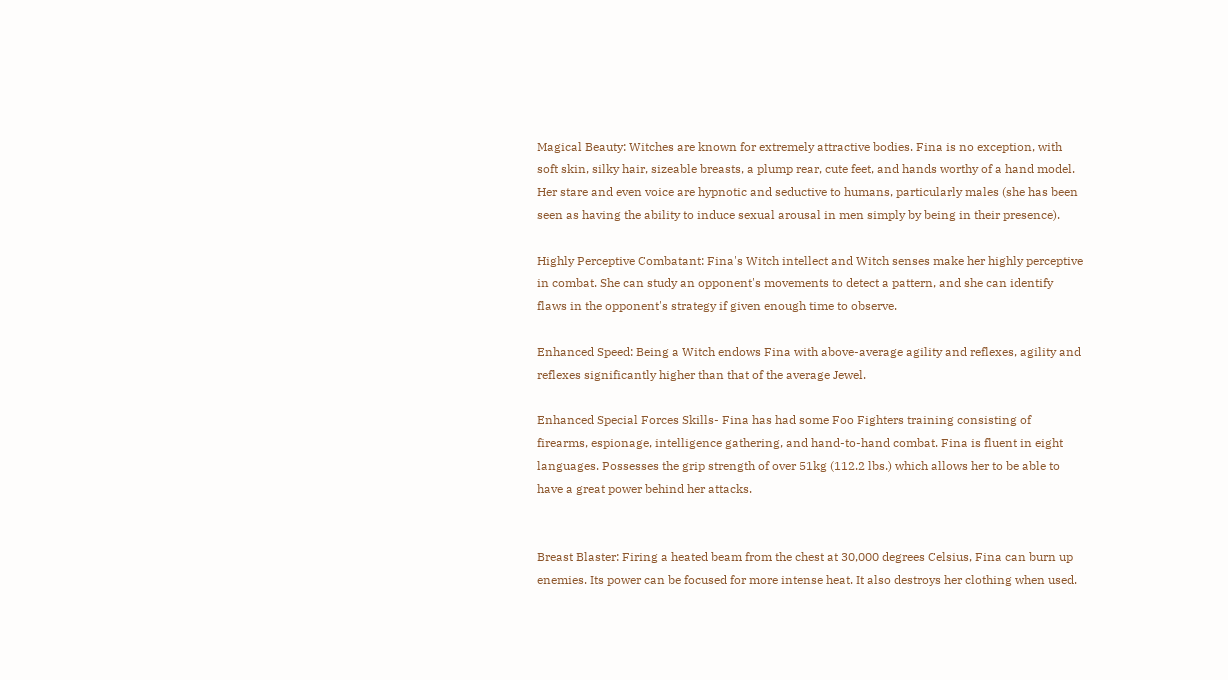Magical Beauty: Witches are known for extremely attractive bodies. Fina is no exception, with soft skin, silky hair, sizeable breasts, a plump rear, cute feet, and hands worthy of a hand model. Her stare and even voice are hypnotic and seductive to humans, particularly males (she has been seen as having the ability to induce sexual arousal in men simply by being in their presence).

Highly Perceptive Combatant: Fina's Witch intellect and Witch senses make her highly perceptive in combat. She can study an opponent's movements to detect a pattern, and she can identify flaws in the opponent's strategy if given enough time to observe.

Enhanced Speed: Being a Witch endows Fina with above-average agility and reflexes, agility and reflexes significantly higher than that of the average Jewel.

Enhanced Special Forces Skills- Fina has had some Foo Fighters training consisting of firearms, espionage, intelligence gathering, and hand-to-hand combat. Fina is fluent in eight languages. Possesses the grip strength of over 51kg (112.2 lbs.) which allows her to be able to have a great power behind her attacks.


Breast Blaster: Firing a heated beam from the chest at 30,000 degrees Celsius, Fina can burn up enemies. Its power can be focused for more intense heat. It also destroys her clothing when used.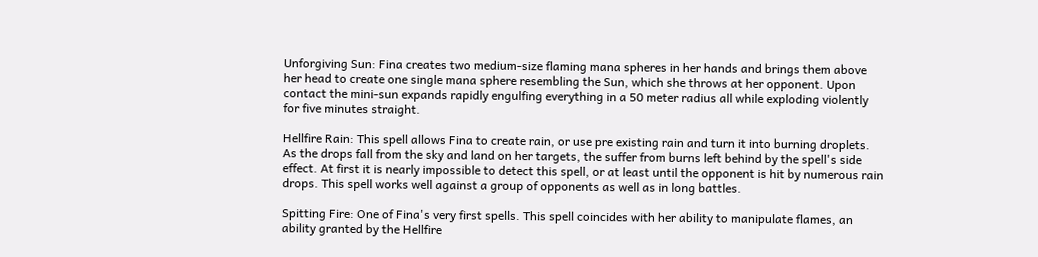Unforgiving Sun: Fina creates two medium-size flaming mana spheres in her hands and brings them above her head to create one single mana sphere resembling the Sun, which she throws at her opponent. Upon contact the mini-sun expands rapidly engulfing everything in a 50 meter radius all while exploding violently for five minutes straight.

Hellfire Rain: This spell allows Fina to create rain, or use pre existing rain and turn it into burning droplets. As the drops fall from the sky and land on her targets, the suffer from burns left behind by the spell's side effect. At first it is nearly impossible to detect this spell, or at least until the opponent is hit by numerous rain drops. This spell works well against a group of opponents as well as in long battles.

Spitting Fire: One of Fina's very first spells. This spell coincides with her ability to manipulate flames, an ability granted by the Hellfire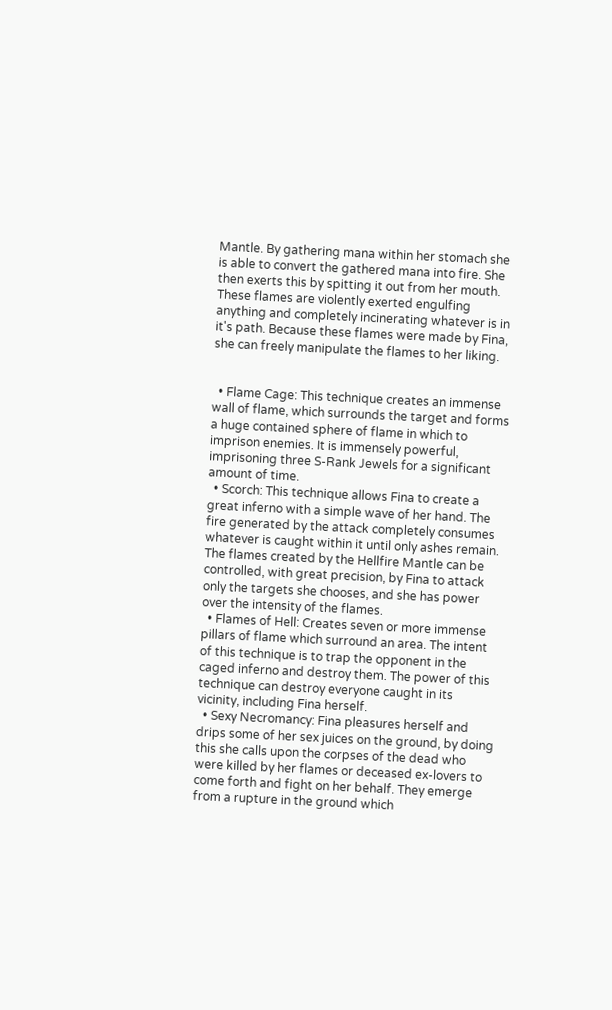Mantle. By gathering mana within her stomach she is able to convert the gathered mana into fire. She then exerts this by spitting it out from her mouth. These flames are violently exerted engulfing anything and completely incinerating whatever is in it's path. Because these flames were made by Fina, she can freely manipulate the flames to her liking.


  • Flame Cage: This technique creates an immense wall of flame, which surrounds the target and forms a huge contained sphere of flame in which to imprison enemies. It is immensely powerful, imprisoning three S-Rank Jewels for a significant amount of time.
  • Scorch: This technique allows Fina to create a great inferno with a simple wave of her hand. The fire generated by the attack completely consumes whatever is caught within it until only ashes remain. The flames created by the Hellfire Mantle can be controlled, with great precision, by Fina to attack only the targets she chooses, and she has power over the intensity of the flames.
  • Flames of Hell: Creates seven or more immense pillars of flame which surround an area. The intent of this technique is to trap the opponent in the caged inferno and destroy them. The power of this technique can destroy everyone caught in its vicinity, including Fina herself.
  • Sexy Necromancy: Fina pleasures herself and drips some of her sex juices on the ground, by doing this she calls upon the corpses of the dead who were killed by her flames or deceased ex-lovers to come forth and fight on her behalf. They emerge from a rupture in the ground which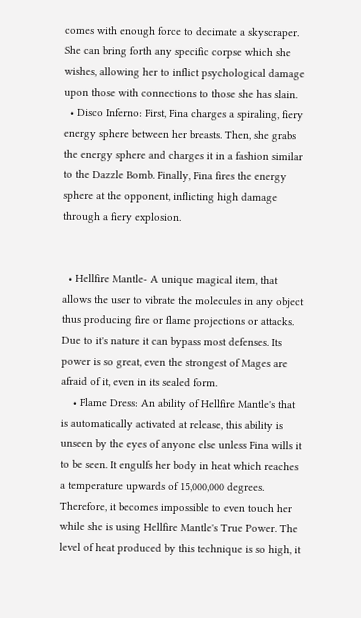comes with enough force to decimate a skyscraper. She can bring forth any specific corpse which she wishes, allowing her to inflict psychological damage upon those with connections to those she has slain.
  • Disco Inferno: First, Fina charges a spiraling, fiery energy sphere between her breasts. Then, she grabs the energy sphere and charges it in a fashion similar to the Dazzle Bomb. Finally, Fina fires the energy sphere at the opponent, inflicting high damage through a fiery explosion.


  • Hellfire Mantle- A unique magical item, that allows the user to vibrate the molecules in any object thus producing fire or flame projections or attacks. Due to it's nature it can bypass most defenses. Its power is so great, even the strongest of Mages are afraid of it, even in its sealed form.
    • Flame Dress: An ability of Hellfire Mantle's that is automatically activated at release, this ability is unseen by the eyes of anyone else unless Fina wills it to be seen. It engulfs her body in heat which reaches a temperature upwards of 15,000,000 degrees. Therefore, it becomes impossible to even touch her while she is using Hellfire Mantle's True Power. The level of heat produced by this technique is so high, it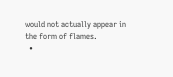would not actually appear in the form of flames.
  •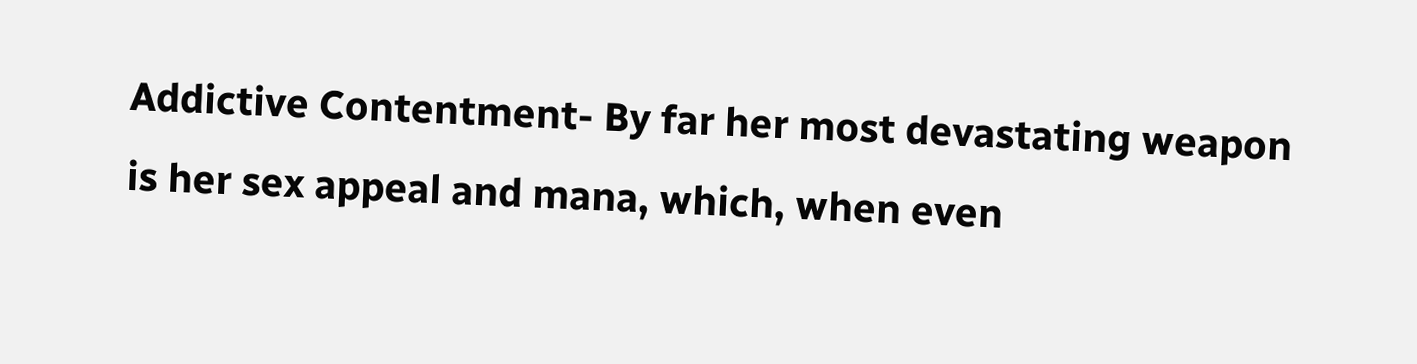Addictive Contentment- By far her most devastating weapon is her sex appeal and mana, which, when even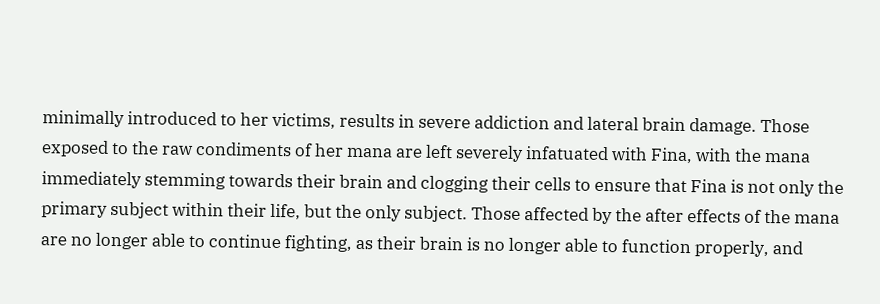minimally introduced to her victims, results in severe addiction and lateral brain damage. Those exposed to the raw condiments of her mana are left severely infatuated with Fina, with the mana immediately stemming towards their brain and clogging their cells to ensure that Fina is not only the primary subject within their life, but the only subject. Those affected by the after effects of the mana are no longer able to continue fighting, as their brain is no longer able to function properly, and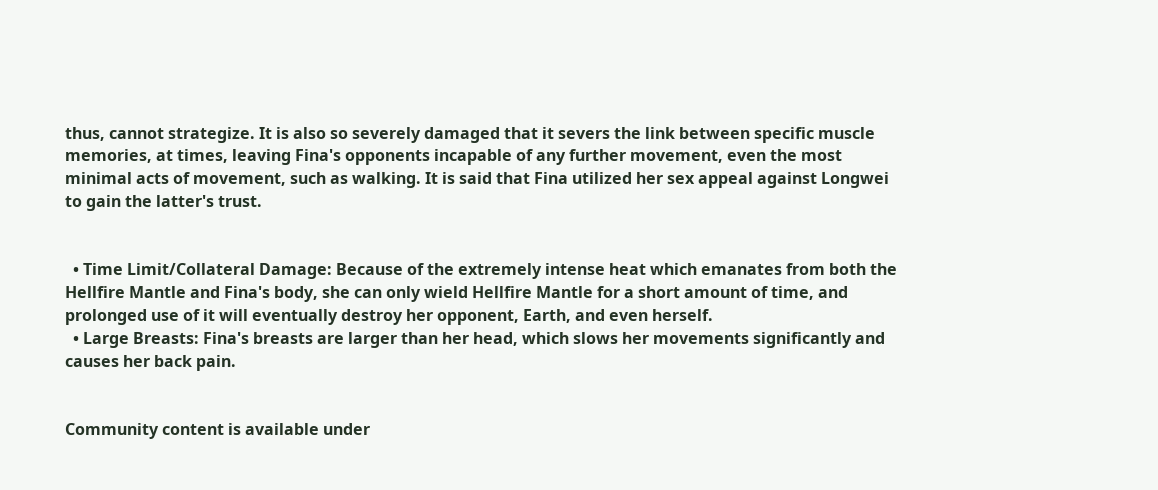thus, cannot strategize. It is also so severely damaged that it severs the link between specific muscle memories, at times, leaving Fina's opponents incapable of any further movement, even the most minimal acts of movement, such as walking. It is said that Fina utilized her sex appeal against Longwei to gain the latter's trust.


  • Time Limit/Collateral Damage: Because of the extremely intense heat which emanates from both the Hellfire Mantle and Fina's body, she can only wield Hellfire Mantle for a short amount of time, and prolonged use of it will eventually destroy her opponent, Earth, and even herself.
  • Large Breasts: Fina's breasts are larger than her head, which slows her movements significantly and causes her back pain.


Community content is available under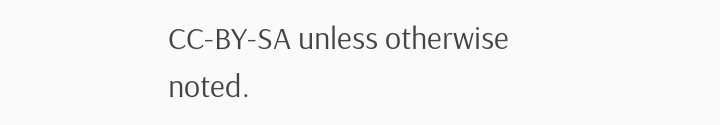CC-BY-SA unless otherwise noted.